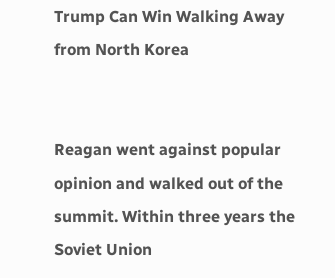Trump Can Win Walking Away from North Korea


Reagan went against popular opinion and walked out of the summit. Within three years the Soviet Union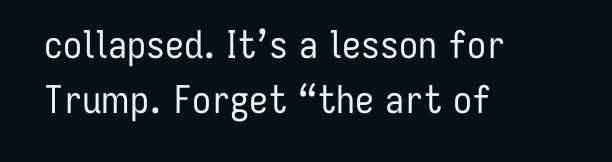collapsed. It’s a lesson for Trump. Forget “the art of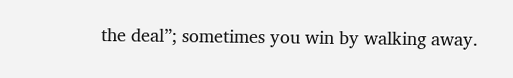the deal”; sometimes you win by walking away.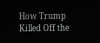How Trump Killed Off the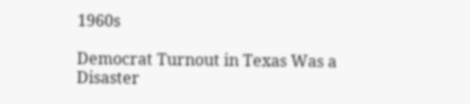1960s

Democrat Turnout in Texas Was a Disaster